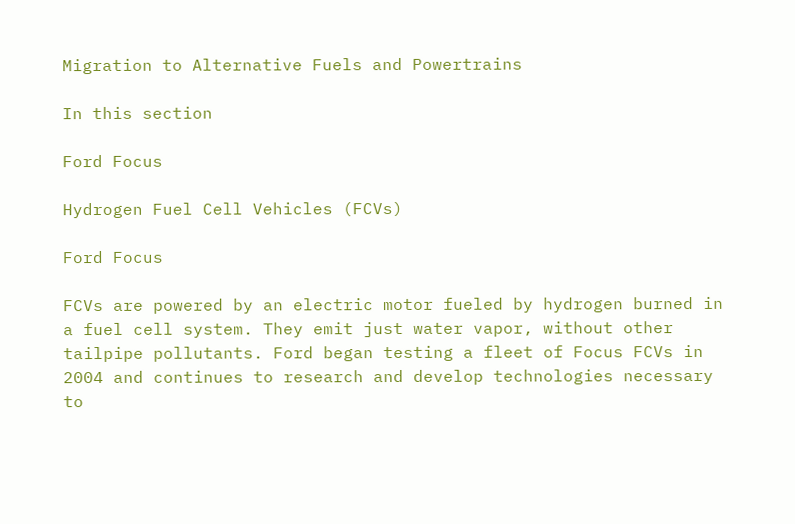Migration to Alternative Fuels and Powertrains

In this section

Ford Focus

Hydrogen Fuel Cell Vehicles (FCVs)

Ford Focus

FCVs are powered by an electric motor fueled by hydrogen burned in a fuel cell system. They emit just water vapor, without other tailpipe pollutants. Ford began testing a fleet of Focus FCVs in 2004 and continues to research and develop technologies necessary to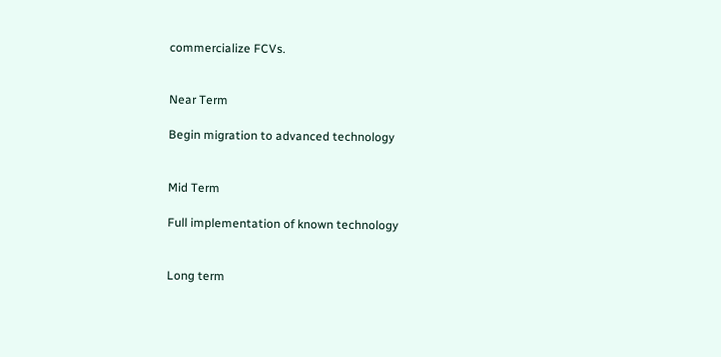commercialize FCVs.


Near Term

Begin migration to advanced technology


Mid Term

Full implementation of known technology


Long term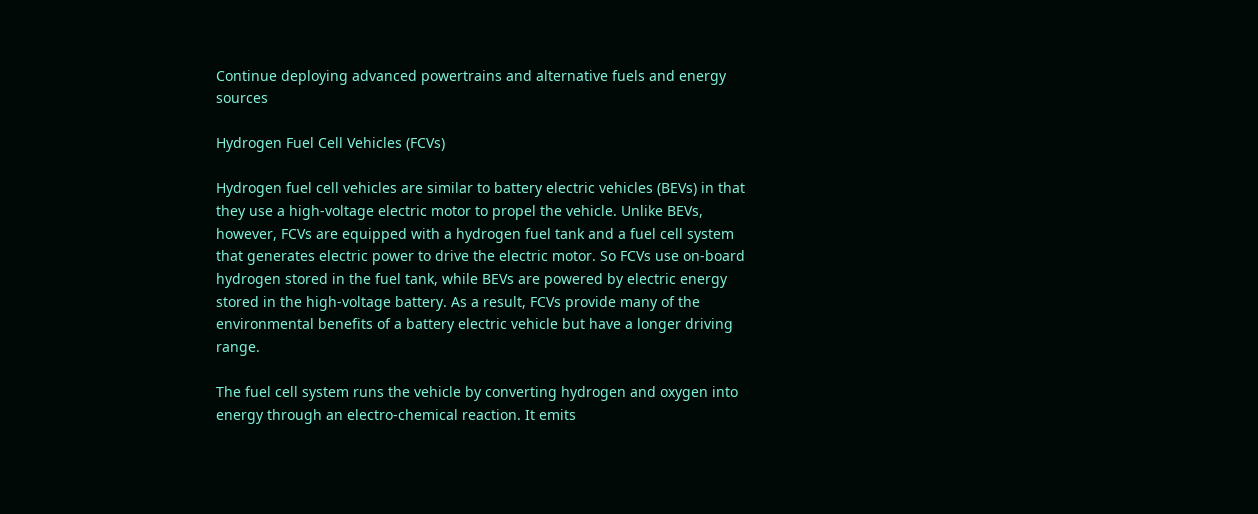Continue deploying advanced powertrains and alternative fuels and energy sources

Hydrogen Fuel Cell Vehicles (FCVs)

Hydrogen fuel cell vehicles are similar to battery electric vehicles (BEVs) in that they use a high-voltage electric motor to propel the vehicle. Unlike BEVs, however, FCVs are equipped with a hydrogen fuel tank and a fuel cell system that generates electric power to drive the electric motor. So FCVs use on-board hydrogen stored in the fuel tank, while BEVs are powered by electric energy stored in the high-voltage battery. As a result, FCVs provide many of the environmental benefits of a battery electric vehicle but have a longer driving range.

The fuel cell system runs the vehicle by converting hydrogen and oxygen into energy through an electro-chemical reaction. It emits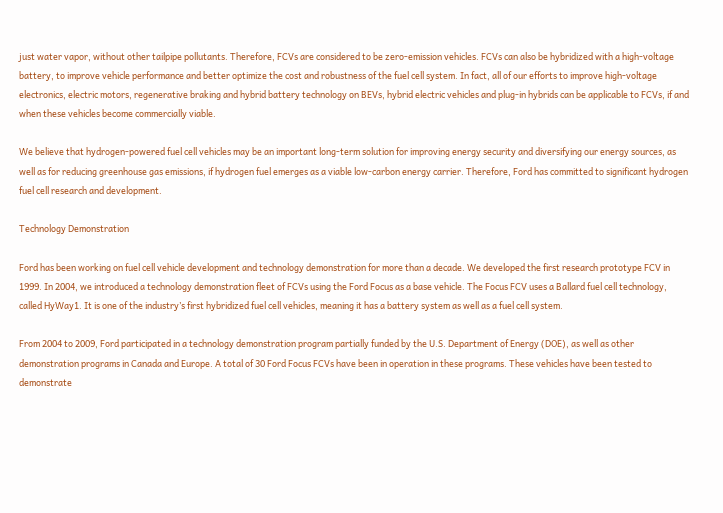just water vapor, without other tailpipe pollutants. Therefore, FCVs are considered to be zero-emission vehicles. FCVs can also be hybridized with a high-voltage battery, to improve vehicle performance and better optimize the cost and robustness of the fuel cell system. In fact, all of our efforts to improve high-voltage electronics, electric motors, regenerative braking and hybrid battery technology on BEVs, hybrid electric vehicles and plug-in hybrids can be applicable to FCVs, if and when these vehicles become commercially viable.

We believe that hydrogen-powered fuel cell vehicles may be an important long-term solution for improving energy security and diversifying our energy sources, as well as for reducing greenhouse gas emissions, if hydrogen fuel emerges as a viable low-carbon energy carrier. Therefore, Ford has committed to significant hydrogen fuel cell research and development.

Technology Demonstration

Ford has been working on fuel cell vehicle development and technology demonstration for more than a decade. We developed the first research prototype FCV in 1999. In 2004, we introduced a technology demonstration fleet of FCVs using the Ford Focus as a base vehicle. The Focus FCV uses a Ballard fuel cell technology, called HyWay1. It is one of the industry’s first hybridized fuel cell vehicles, meaning it has a battery system as well as a fuel cell system.

From 2004 to 2009, Ford participated in a technology demonstration program partially funded by the U.S. Department of Energy (DOE), as well as other demonstration programs in Canada and Europe. A total of 30 Ford Focus FCVs have been in operation in these programs. These vehicles have been tested to demonstrate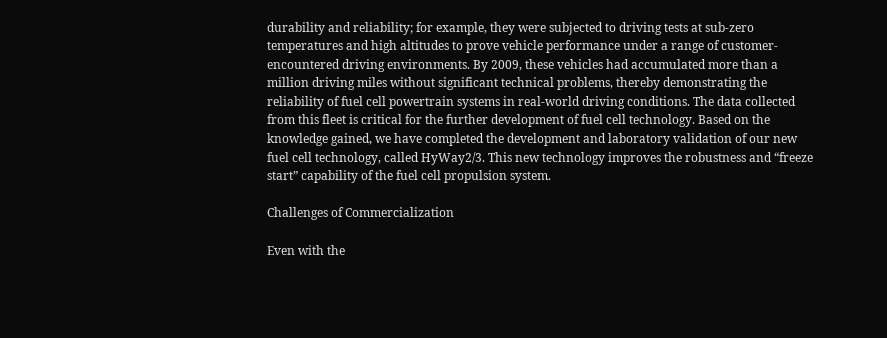durability and reliability; for example, they were subjected to driving tests at sub-zero temperatures and high altitudes to prove vehicle performance under a range of customer-encountered driving environments. By 2009, these vehicles had accumulated more than a million driving miles without significant technical problems, thereby demonstrating the reliability of fuel cell powertrain systems in real-world driving conditions. The data collected from this fleet is critical for the further development of fuel cell technology. Based on the knowledge gained, we have completed the development and laboratory validation of our new fuel cell technology, called HyWay2/3. This new technology improves the robustness and “freeze start” capability of the fuel cell propulsion system.

Challenges of Commercialization

Even with the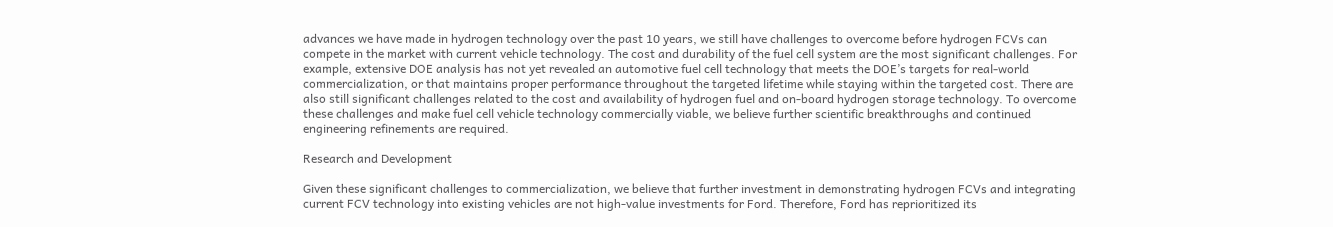advances we have made in hydrogen technology over the past 10 years, we still have challenges to overcome before hydrogen FCVs can compete in the market with current vehicle technology. The cost and durability of the fuel cell system are the most significant challenges. For example, extensive DOE analysis has not yet revealed an automotive fuel cell technology that meets the DOE’s targets for real-world commercialization, or that maintains proper performance throughout the targeted lifetime while staying within the targeted cost. There are also still significant challenges related to the cost and availability of hydrogen fuel and on-board hydrogen storage technology. To overcome these challenges and make fuel cell vehicle technology commercially viable, we believe further scientific breakthroughs and continued engineering refinements are required.

Research and Development

Given these significant challenges to commercialization, we believe that further investment in demonstrating hydrogen FCVs and integrating current FCV technology into existing vehicles are not high-value investments for Ford. Therefore, Ford has reprioritized its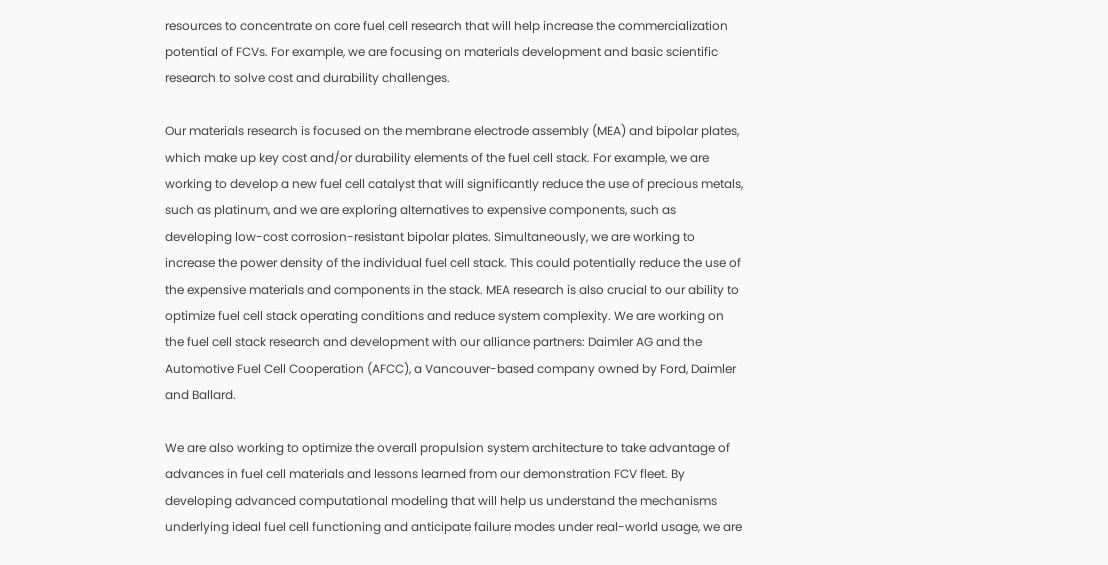resources to concentrate on core fuel cell research that will help increase the commercialization potential of FCVs. For example, we are focusing on materials development and basic scientific research to solve cost and durability challenges.

Our materials research is focused on the membrane electrode assembly (MEA) and bipolar plates, which make up key cost and/or durability elements of the fuel cell stack. For example, we are working to develop a new fuel cell catalyst that will significantly reduce the use of precious metals, such as platinum, and we are exploring alternatives to expensive components, such as developing low-cost corrosion-resistant bipolar plates. Simultaneously, we are working to increase the power density of the individual fuel cell stack. This could potentially reduce the use of the expensive materials and components in the stack. MEA research is also crucial to our ability to optimize fuel cell stack operating conditions and reduce system complexity. We are working on the fuel cell stack research and development with our alliance partners: Daimler AG and the Automotive Fuel Cell Cooperation (AFCC), a Vancouver-based company owned by Ford, Daimler and Ballard.

We are also working to optimize the overall propulsion system architecture to take advantage of advances in fuel cell materials and lessons learned from our demonstration FCV fleet. By developing advanced computational modeling that will help us understand the mechanisms underlying ideal fuel cell functioning and anticipate failure modes under real-world usage, we are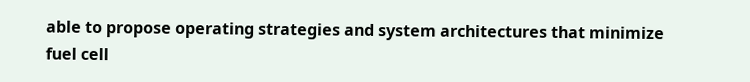able to propose operating strategies and system architectures that minimize fuel cell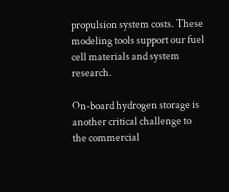propulsion system costs. These modeling tools support our fuel cell materials and system research.

On-board hydrogen storage is another critical challenge to the commercial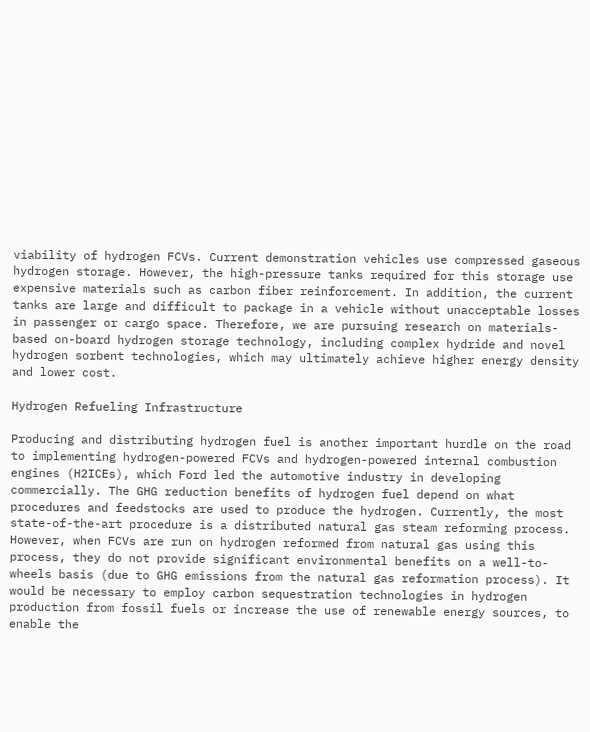viability of hydrogen FCVs. Current demonstration vehicles use compressed gaseous hydrogen storage. However, the high-pressure tanks required for this storage use expensive materials such as carbon fiber reinforcement. In addition, the current tanks are large and difficult to package in a vehicle without unacceptable losses in passenger or cargo space. Therefore, we are pursuing research on materials-based on-board hydrogen storage technology, including complex hydride and novel hydrogen sorbent technologies, which may ultimately achieve higher energy density and lower cost.

Hydrogen Refueling Infrastructure

Producing and distributing hydrogen fuel is another important hurdle on the road to implementing hydrogen-powered FCVs and hydrogen-powered internal combustion engines (H2ICEs), which Ford led the automotive industry in developing commercially. The GHG reduction benefits of hydrogen fuel depend on what procedures and feedstocks are used to produce the hydrogen. Currently, the most state-of-the-art procedure is a distributed natural gas steam reforming process. However, when FCVs are run on hydrogen reformed from natural gas using this process, they do not provide significant environmental benefits on a well-to-wheels basis (due to GHG emissions from the natural gas reformation process). It would be necessary to employ carbon sequestration technologies in hydrogen production from fossil fuels or increase the use of renewable energy sources, to enable the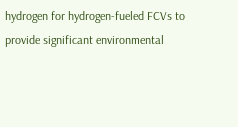hydrogen for hydrogen-fueled FCVs to provide significant environmental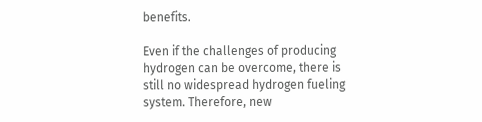benefits.

Even if the challenges of producing hydrogen can be overcome, there is still no widespread hydrogen fueling system. Therefore, new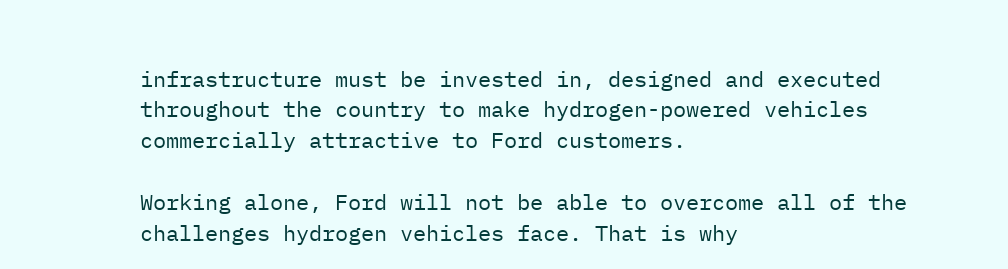infrastructure must be invested in, designed and executed throughout the country to make hydrogen-powered vehicles commercially attractive to Ford customers.

Working alone, Ford will not be able to overcome all of the challenges hydrogen vehicles face. That is why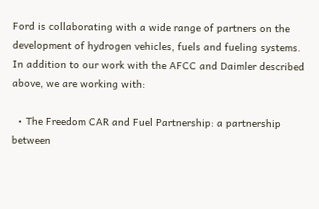Ford is collaborating with a wide range of partners on the development of hydrogen vehicles, fuels and fueling systems. In addition to our work with the AFCC and Daimler described above, we are working with:

  • The Freedom CAR and Fuel Partnership: a partnership between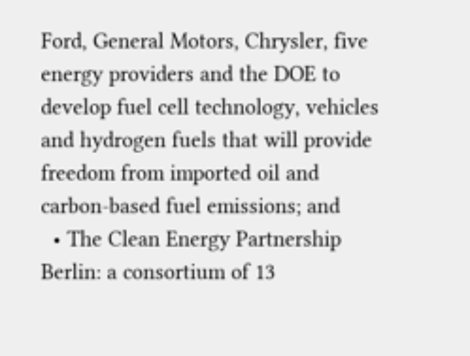Ford, General Motors, Chrysler, five energy providers and the DOE to develop fuel cell technology, vehicles and hydrogen fuels that will provide freedom from imported oil and carbon-based fuel emissions; and
  • The Clean Energy Partnership Berlin: a consortium of 13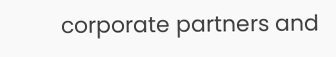corporate partners and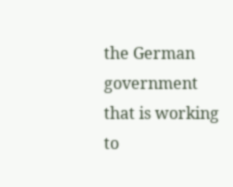the German government that is working to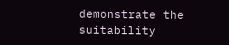demonstrate the suitability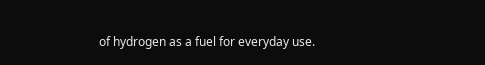of hydrogen as a fuel for everyday use.